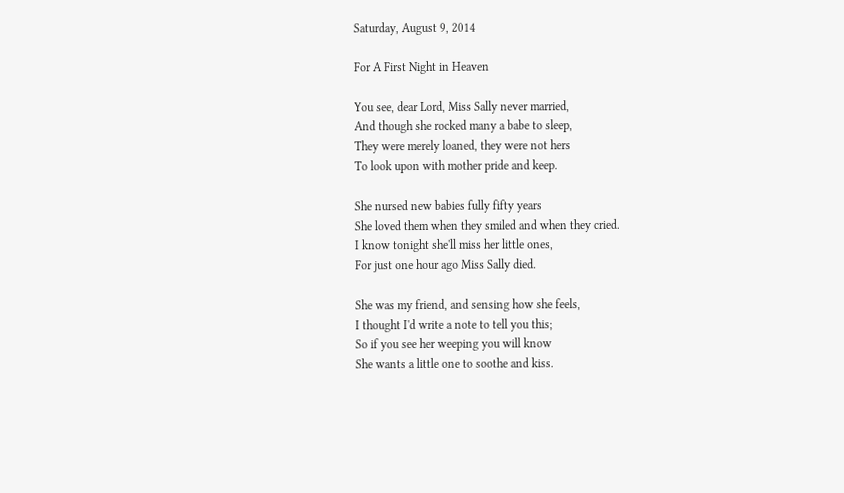Saturday, August 9, 2014

For A First Night in Heaven

You see, dear Lord, Miss Sally never married,
And though she rocked many a babe to sleep,
They were merely loaned, they were not hers
To look upon with mother pride and keep.

She nursed new babies fully fifty years
She loved them when they smiled and when they cried.
I know tonight she'll miss her little ones,
For just one hour ago Miss Sally died.

She was my friend, and sensing how she feels,
I thought I'd write a note to tell you this;
So if you see her weeping you will know
She wants a little one to soothe and kiss.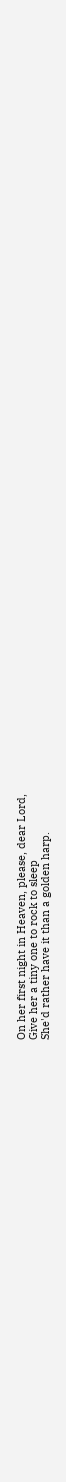On her first night in Heaven, please, dear Lord,
Give her a tiny one to rock to sleep
She'd rather have it than a golden harp.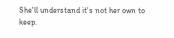She'll understand it's not her own to keep.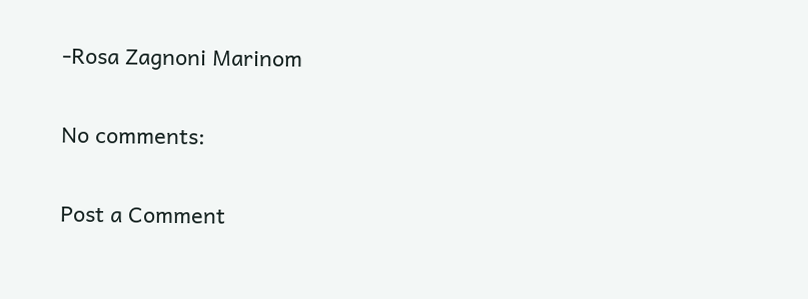-Rosa Zagnoni Marinom

No comments:

Post a Comment